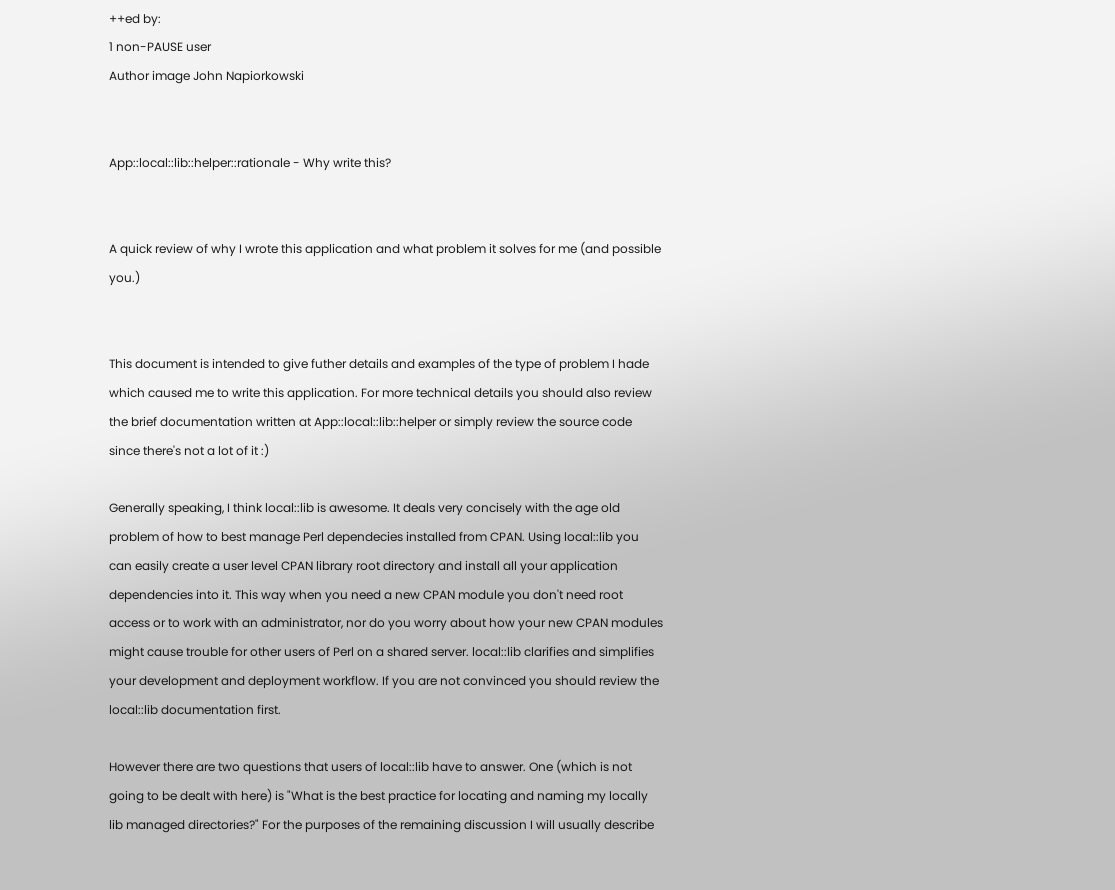++ed by:
1 non-PAUSE user
Author image John Napiorkowski


App::local::lib::helper::rationale - Why write this?


A quick review of why I wrote this application and what problem it solves for me (and possible you.)


This document is intended to give futher details and examples of the type of problem I hade which caused me to write this application. For more technical details you should also review the brief documentation written at App::local::lib::helper or simply review the source code since there's not a lot of it :)

Generally speaking, I think local::lib is awesome. It deals very concisely with the age old problem of how to best manage Perl dependecies installed from CPAN. Using local::lib you can easily create a user level CPAN library root directory and install all your application dependencies into it. This way when you need a new CPAN module you don't need root access or to work with an administrator, nor do you worry about how your new CPAN modules might cause trouble for other users of Perl on a shared server. local::lib clarifies and simplifies your development and deployment workflow. If you are not convinced you should review the local::lib documentation first.

However there are two questions that users of local::lib have to answer. One (which is not going to be dealt with here) is "What is the best practice for locating and naming my locally lib managed directories?" For the purposes of the remaining discussion I will usually describe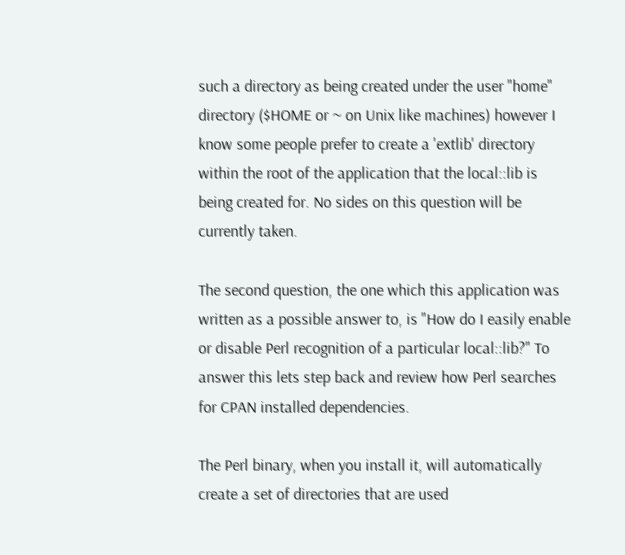such a directory as being created under the user "home" directory ($HOME or ~ on Unix like machines) however I know some people prefer to create a 'extlib' directory within the root of the application that the local::lib is being created for. No sides on this question will be currently taken.

The second question, the one which this application was written as a possible answer to, is "How do I easily enable or disable Perl recognition of a particular local::lib?" To answer this lets step back and review how Perl searches for CPAN installed dependencies.

The Perl binary, when you install it, will automatically create a set of directories that are used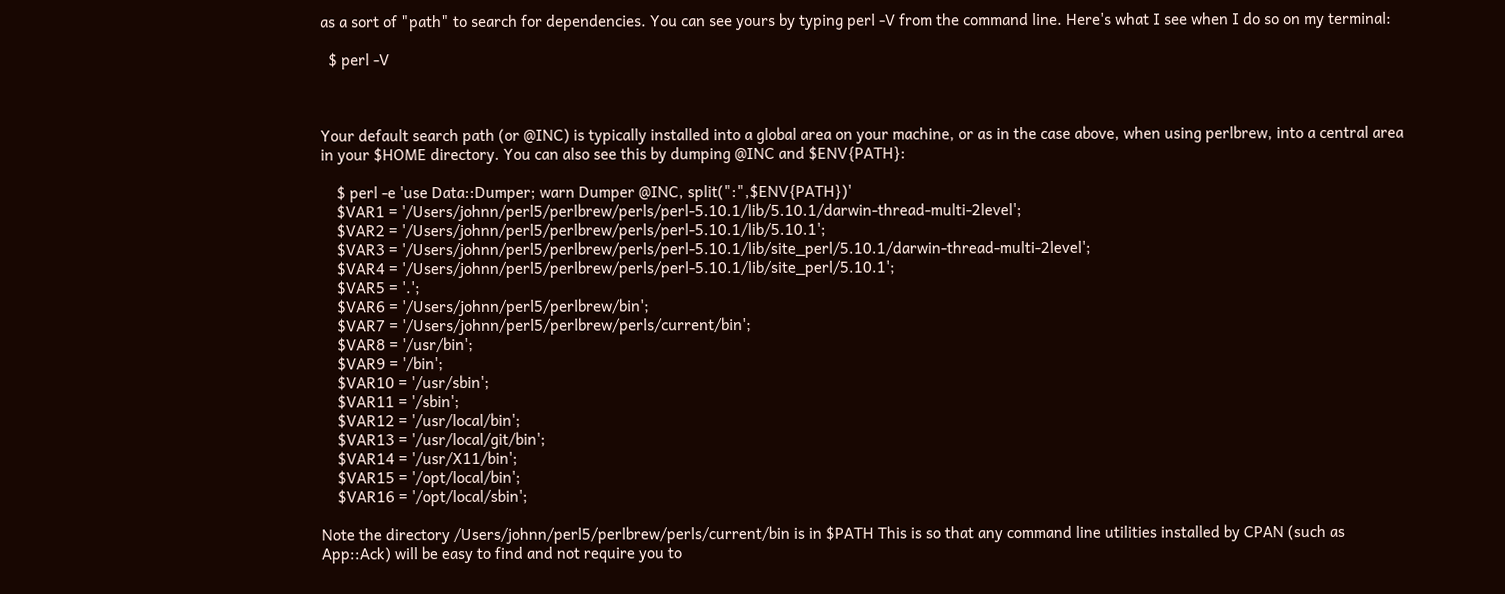as a sort of "path" to search for dependencies. You can see yours by typing perl -V from the command line. Here's what I see when I do so on my terminal:

  $ perl -V



Your default search path (or @INC) is typically installed into a global area on your machine, or as in the case above, when using perlbrew, into a central area in your $HOME directory. You can also see this by dumping @INC and $ENV{PATH}:

    $ perl -e 'use Data::Dumper; warn Dumper @INC, split(":",$ENV{PATH})'
    $VAR1 = '/Users/johnn/perl5/perlbrew/perls/perl-5.10.1/lib/5.10.1/darwin-thread-multi-2level';
    $VAR2 = '/Users/johnn/perl5/perlbrew/perls/perl-5.10.1/lib/5.10.1';
    $VAR3 = '/Users/johnn/perl5/perlbrew/perls/perl-5.10.1/lib/site_perl/5.10.1/darwin-thread-multi-2level';
    $VAR4 = '/Users/johnn/perl5/perlbrew/perls/perl-5.10.1/lib/site_perl/5.10.1';
    $VAR5 = '.';
    $VAR6 = '/Users/johnn/perl5/perlbrew/bin';
    $VAR7 = '/Users/johnn/perl5/perlbrew/perls/current/bin';
    $VAR8 = '/usr/bin';
    $VAR9 = '/bin';
    $VAR10 = '/usr/sbin';
    $VAR11 = '/sbin';
    $VAR12 = '/usr/local/bin';
    $VAR13 = '/usr/local/git/bin';
    $VAR14 = '/usr/X11/bin';
    $VAR15 = '/opt/local/bin';
    $VAR16 = '/opt/local/sbin';

Note the directory /Users/johnn/perl5/perlbrew/perls/current/bin is in $PATH This is so that any command line utilities installed by CPAN (such as App::Ack) will be easy to find and not require you to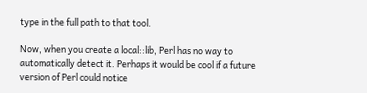type in the full path to that tool.

Now, when you create a local::lib, Perl has no way to automatically detect it. Perhaps it would be cool if a future version of Perl could notice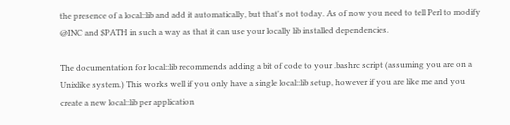the presence of a local::lib and add it automatically, but that's not today. As of now you need to tell Perl to modify @INC and $PATH in such a way as that it can use your locally lib installed dependencies.

The documentation for local::lib recommends adding a bit of code to your .bashrc script (assuming you are on a Unixlike system.) This works well if you only have a single local::lib setup, however if you are like me and you create a new local::lib per application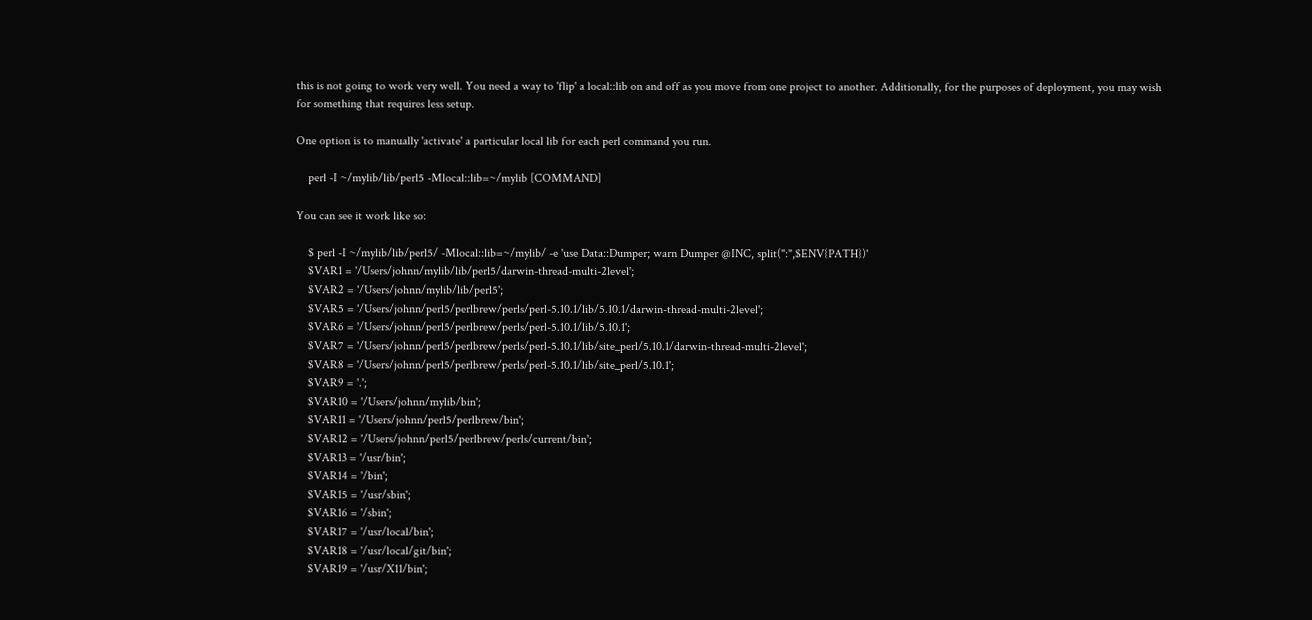this is not going to work very well. You need a way to 'flip' a local::lib on and off as you move from one project to another. Additionally, for the purposes of deployment, you may wish for something that requires less setup.

One option is to manually 'activate' a particular local lib for each perl command you run.

    perl -I ~/mylib/lib/perl5 -Mlocal::lib=~/mylib [COMMAND]

You can see it work like so:

    $ perl -I ~/mylib/lib/perl5/ -Mlocal::lib=~/mylib/ -e 'use Data::Dumper; warn Dumper @INC, split(":",$ENV{PATH})'
    $VAR1 = '/Users/johnn/mylib/lib/perl5/darwin-thread-multi-2level';
    $VAR2 = '/Users/johnn/mylib/lib/perl5';
    $VAR5 = '/Users/johnn/perl5/perlbrew/perls/perl-5.10.1/lib/5.10.1/darwin-thread-multi-2level';
    $VAR6 = '/Users/johnn/perl5/perlbrew/perls/perl-5.10.1/lib/5.10.1';
    $VAR7 = '/Users/johnn/perl5/perlbrew/perls/perl-5.10.1/lib/site_perl/5.10.1/darwin-thread-multi-2level';
    $VAR8 = '/Users/johnn/perl5/perlbrew/perls/perl-5.10.1/lib/site_perl/5.10.1';
    $VAR9 = '.';
    $VAR10 = '/Users/johnn/mylib/bin';
    $VAR11 = '/Users/johnn/perl5/perlbrew/bin';
    $VAR12 = '/Users/johnn/perl5/perlbrew/perls/current/bin';
    $VAR13 = '/usr/bin';
    $VAR14 = '/bin';
    $VAR15 = '/usr/sbin';
    $VAR16 = '/sbin';
    $VAR17 = '/usr/local/bin';
    $VAR18 = '/usr/local/git/bin';
    $VAR19 = '/usr/X11/bin';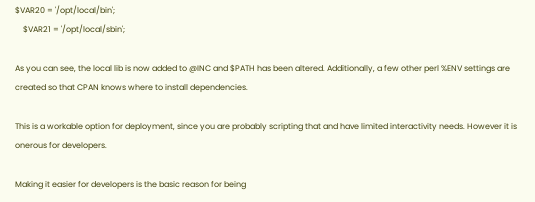$VAR20 = '/opt/local/bin';
    $VAR21 = '/opt/local/sbin';

As you can see, the local lib is now added to @INC and $PATH has been altered. Additionally, a few other perl %ENV settings are created so that CPAN knows where to install dependencies.

This is a workable option for deployment, since you are probably scripting that and have limited interactivity needs. However it is onerous for developers.

Making it easier for developers is the basic reason for being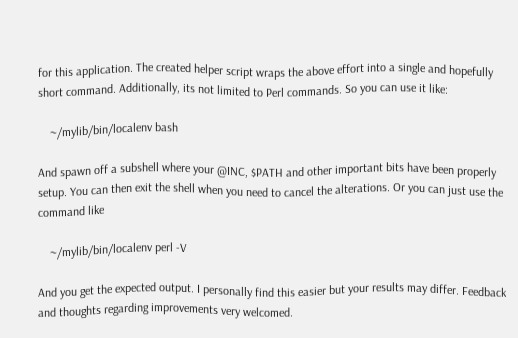for this application. The created helper script wraps the above effort into a single and hopefully short command. Additionally, its not limited to Perl commands. So you can use it like:

    ~/mylib/bin/localenv bash

And spawn off a subshell where your @INC, $PATH and other important bits have been properly setup. You can then exit the shell when you need to cancel the alterations. Or you can just use the command like

    ~/mylib/bin/localenv perl -V

And you get the expected output. I personally find this easier but your results may differ. Feedback and thoughts regarding improvements very welcomed.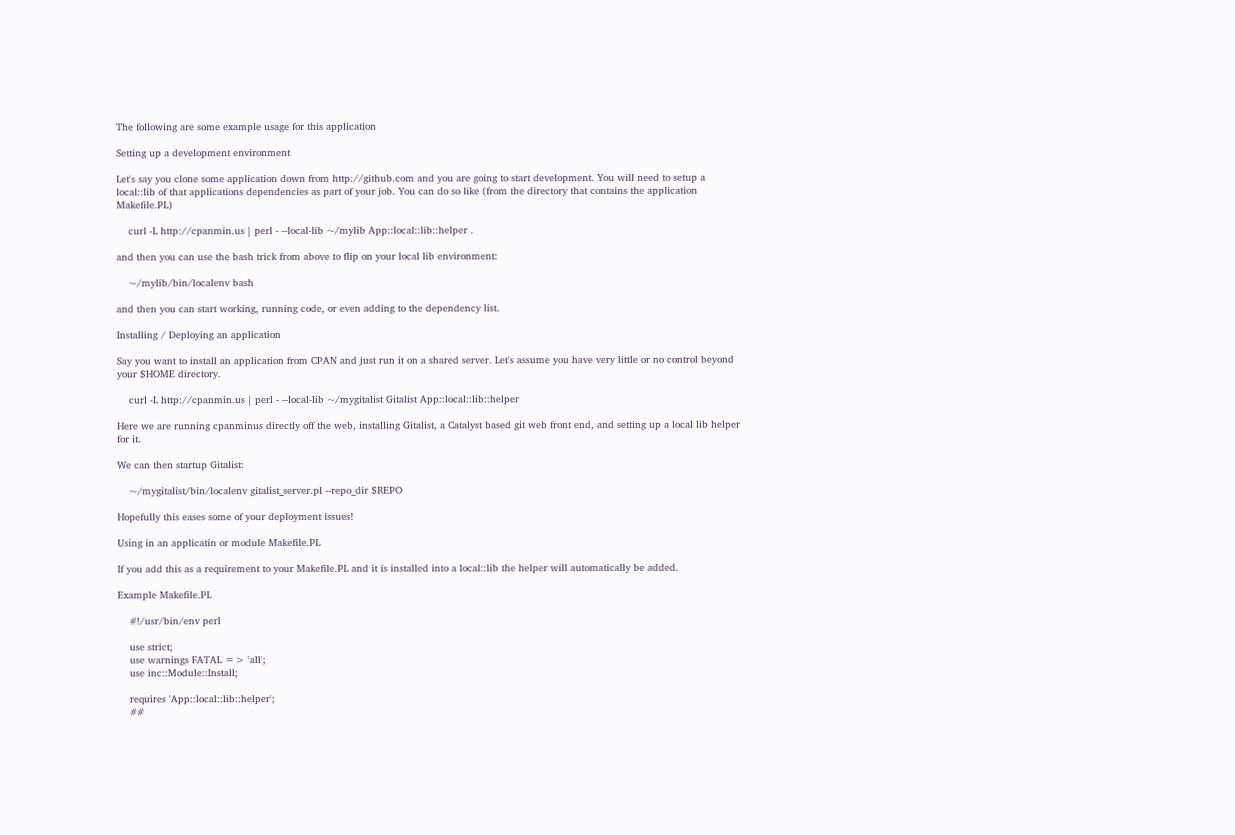The following are some example usage for this application

Setting up a development environment

Let's say you clone some application down from http://github.com and you are going to start development. You will need to setup a local::lib of that applications dependencies as part of your job. You can do so like (from the directory that contains the application Makefile.PL)

    curl -L http://cpanmin.us | perl - --local-lib ~/mylib App::local::lib::helper .

and then you can use the bash trick from above to flip on your local lib environment:

    ~/mylib/bin/localenv bash

and then you can start working, running code, or even adding to the dependency list.

Installing / Deploying an application

Say you want to install an application from CPAN and just run it on a shared server. Let's assume you have very little or no control beyond your $HOME directory.

    curl -L http://cpanmin.us | perl - --local-lib ~/mygitalist Gitalist App::local::lib::helper

Here we are running cpanminus directly off the web, installing Gitalist, a Catalyst based git web front end, and setting up a local lib helper for it.

We can then startup Gitalist:

    ~/mygitalist/bin/localenv gitalist_server.pl --repo_dir $REPO

Hopefully this eases some of your deployment issues!

Using in an applicatin or module Makefile.PL

If you add this as a requirement to your Makefile.PL and it is installed into a local::lib the helper will automatically be added.

Example Makefile.PL

    #!/usr/bin/env perl

    use strict;
    use warnings FATAL => 'all';
    use inc::Module::Install;

    requires 'App::local::lib::helper';
    ##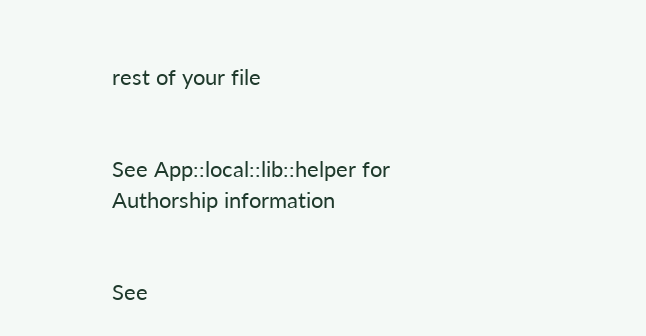rest of your file


See App::local::lib::helper for Authorship information


See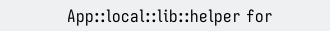App::local::lib::helper for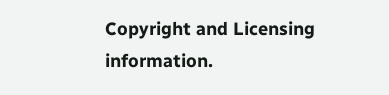Copyright and Licensing information.